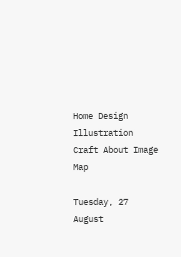Home Design Illustration Craft About Image Map

Tuesday, 27 August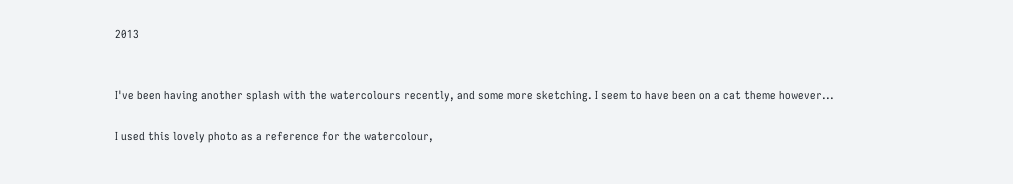2013


I've been having another splash with the watercolours recently, and some more sketching. I seem to have been on a cat theme however...

I used this lovely photo as a reference for the watercolour,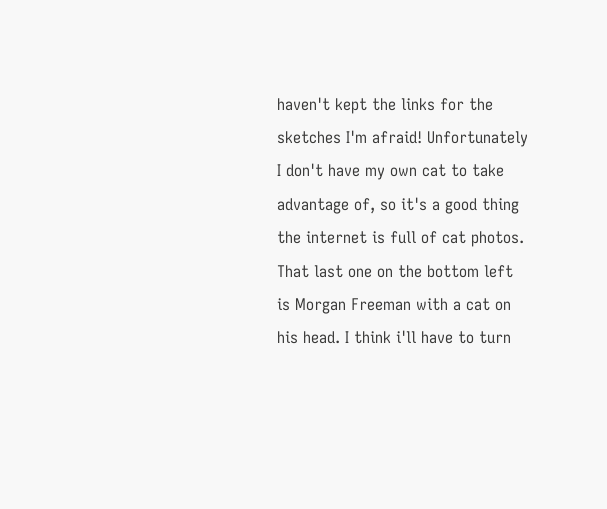haven't kept the links for the sketches I'm afraid! Unfortunately I don't have my own cat to take advantage of, so it's a good thing the internet is full of cat photos. That last one on the bottom left is Morgan Freeman with a cat on his head. I think i'll have to turn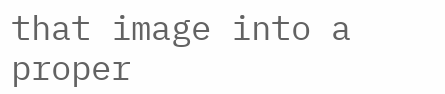that image into a proper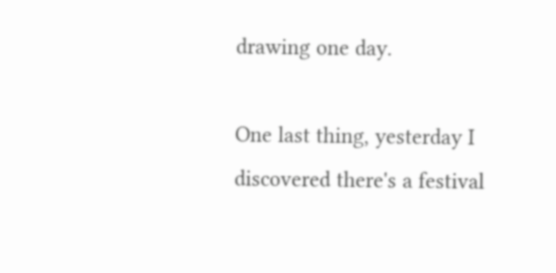drawing one day.

One last thing, yesterday I discovered there's a festival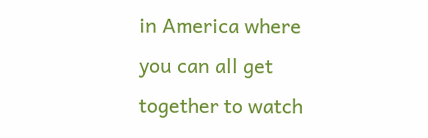in America where you can all get together to watch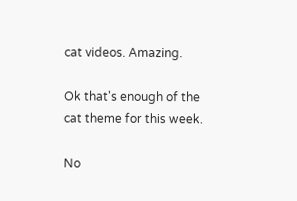cat videos. Amazing.

Ok that's enough of the cat theme for this week.

No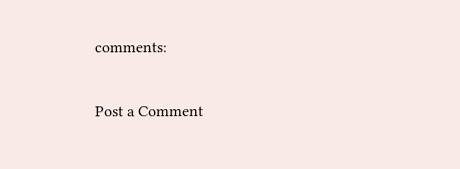comments:

Post a Comment